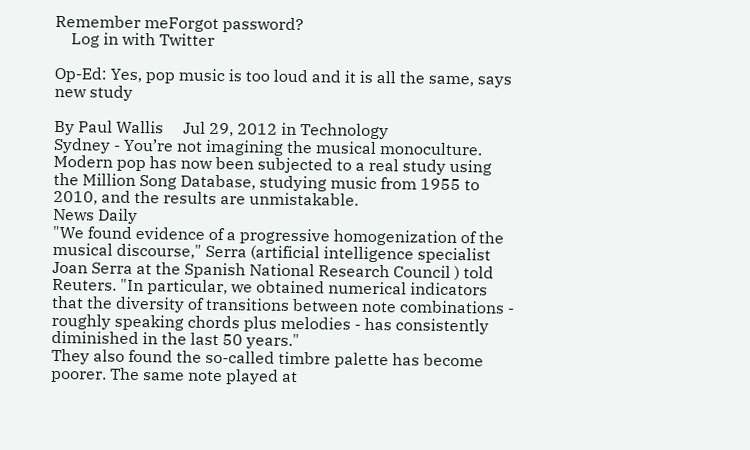Remember meForgot password?
    Log in with Twitter

Op-Ed: Yes, pop music is too loud and it is all the same, says new study

By Paul Wallis     Jul 29, 2012 in Technology
Sydney - You’re not imagining the musical monoculture. Modern pop has now been subjected to a real study using the Million Song Database, studying music from 1955 to 2010, and the results are unmistakable.
News Daily
"We found evidence of a progressive homogenization of the musical discourse," Serra (artificial intelligence specialist Joan Serra at the Spanish National Research Council ) told Reuters. "In particular, we obtained numerical indicators that the diversity of transitions between note combinations - roughly speaking chords plus melodies - has consistently diminished in the last 50 years."
They also found the so-called timbre palette has become poorer. The same note played at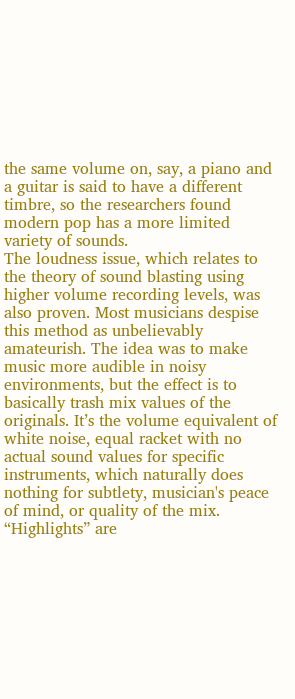the same volume on, say, a piano and a guitar is said to have a different timbre, so the researchers found modern pop has a more limited variety of sounds.
The loudness issue, which relates to the theory of sound blasting using higher volume recording levels, was also proven. Most musicians despise this method as unbelievably amateurish. The idea was to make music more audible in noisy environments, but the effect is to basically trash mix values of the originals. It’s the volume equivalent of white noise, equal racket with no actual sound values for specific instruments, which naturally does nothing for subtlety, musician's peace of mind, or quality of the mix. “Highlights” are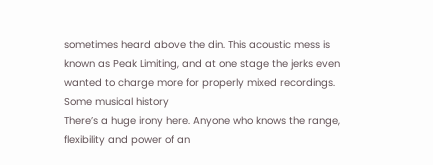sometimes heard above the din. This acoustic mess is known as Peak Limiting, and at one stage the jerks even wanted to charge more for properly mixed recordings.
Some musical history
There’s a huge irony here. Anyone who knows the range, flexibility and power of an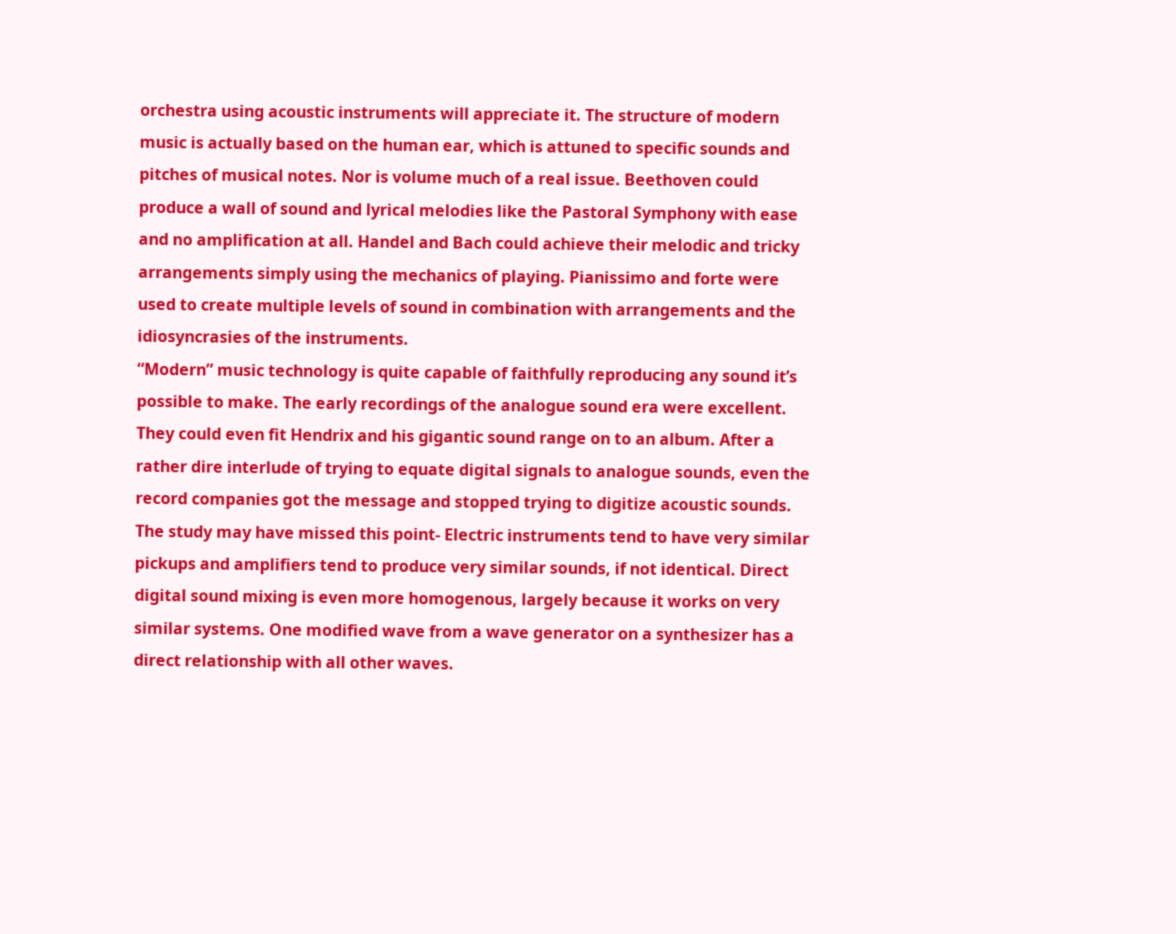orchestra using acoustic instruments will appreciate it. The structure of modern music is actually based on the human ear, which is attuned to specific sounds and pitches of musical notes. Nor is volume much of a real issue. Beethoven could produce a wall of sound and lyrical melodies like the Pastoral Symphony with ease and no amplification at all. Handel and Bach could achieve their melodic and tricky arrangements simply using the mechanics of playing. Pianissimo and forte were used to create multiple levels of sound in combination with arrangements and the idiosyncrasies of the instruments.
“Modern” music technology is quite capable of faithfully reproducing any sound it’s possible to make. The early recordings of the analogue sound era were excellent. They could even fit Hendrix and his gigantic sound range on to an album. After a rather dire interlude of trying to equate digital signals to analogue sounds, even the record companies got the message and stopped trying to digitize acoustic sounds.
The study may have missed this point- Electric instruments tend to have very similar pickups and amplifiers tend to produce very similar sounds, if not identical. Direct digital sound mixing is even more homogenous, largely because it works on very similar systems. One modified wave from a wave generator on a synthesizer has a direct relationship with all other waves.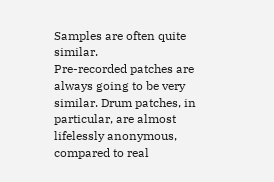Samples are often quite similar.
Pre-recorded patches are always going to be very similar. Drum patches, in particular, are almost lifelessly anonymous, compared to real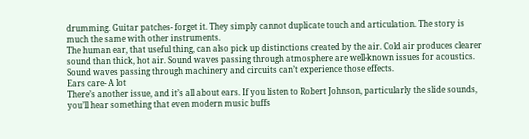drumming. Guitar patches- forget it. They simply cannot duplicate touch and articulation. The story is much the same with other instruments.
The human ear, that useful thing, can also pick up distinctions created by the air. Cold air produces clearer sound than thick, hot air. Sound waves passing through atmosphere are well-known issues for acoustics. Sound waves passing through machinery and circuits can’t experience those effects.
Ears care- A lot
There’s another issue, and it’s all about ears. If you listen to Robert Johnson, particularly the slide sounds, you’ll hear something that even modern music buffs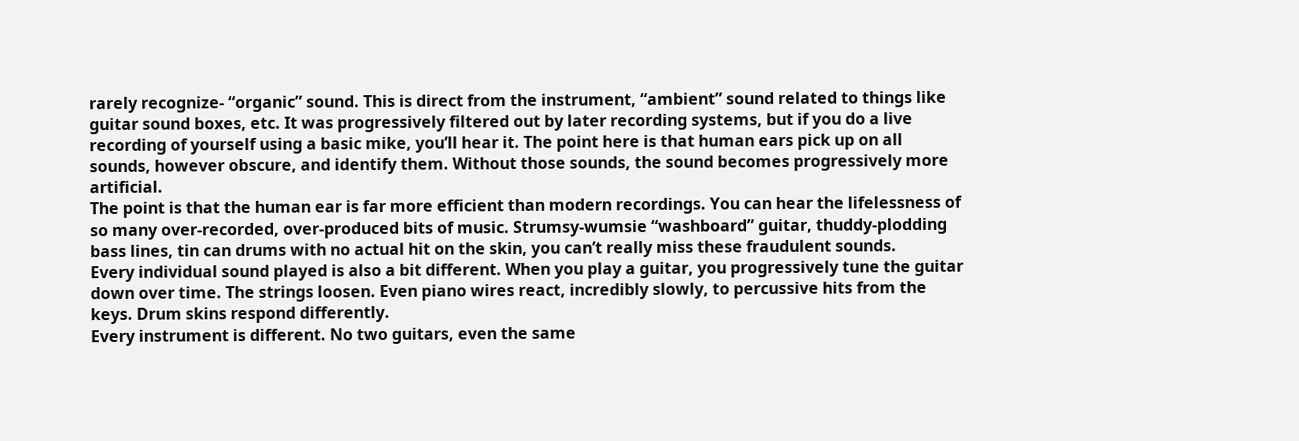rarely recognize- “organic” sound. This is direct from the instrument, “ambient” sound related to things like guitar sound boxes, etc. It was progressively filtered out by later recording systems, but if you do a live recording of yourself using a basic mike, you’ll hear it. The point here is that human ears pick up on all sounds, however obscure, and identify them. Without those sounds, the sound becomes progressively more artificial.
The point is that the human ear is far more efficient than modern recordings. You can hear the lifelessness of so many over-recorded, over-produced bits of music. Strumsy-wumsie “washboard” guitar, thuddy-plodding bass lines, tin can drums with no actual hit on the skin, you can’t really miss these fraudulent sounds.
Every individual sound played is also a bit different. When you play a guitar, you progressively tune the guitar down over time. The strings loosen. Even piano wires react, incredibly slowly, to percussive hits from the keys. Drum skins respond differently.
Every instrument is different. No two guitars, even the same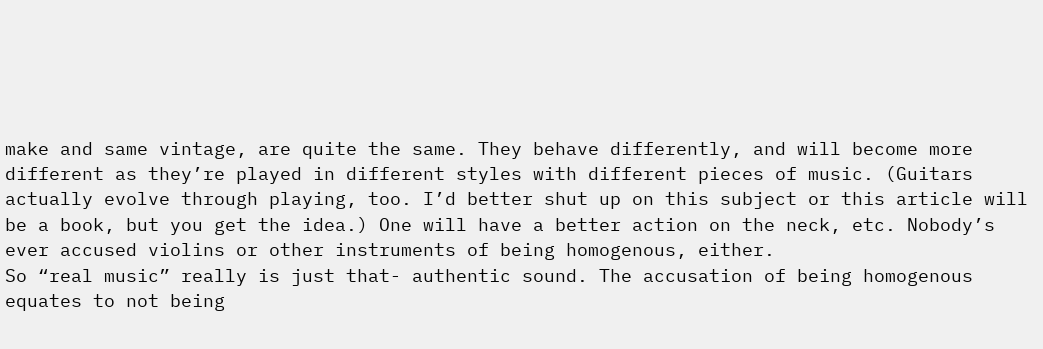make and same vintage, are quite the same. They behave differently, and will become more different as they’re played in different styles with different pieces of music. (Guitars actually evolve through playing, too. I’d better shut up on this subject or this article will be a book, but you get the idea.) One will have a better action on the neck, etc. Nobody’s ever accused violins or other instruments of being homogenous, either.
So “real music” really is just that- authentic sound. The accusation of being homogenous equates to not being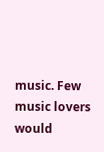music. Few music lovers would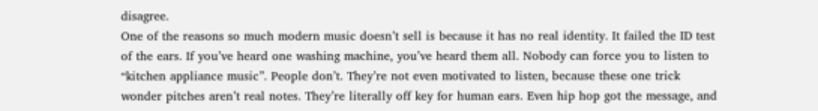disagree.
One of the reasons so much modern music doesn’t sell is because it has no real identity. It failed the ID test of the ears. If you’ve heard one washing machine, you’ve heard them all. Nobody can force you to listen to “kitchen appliance music”. People don’t. They’re not even motivated to listen, because these one trick wonder pitches aren’t real notes. They’re literally off key for human ears. Even hip hop got the message, and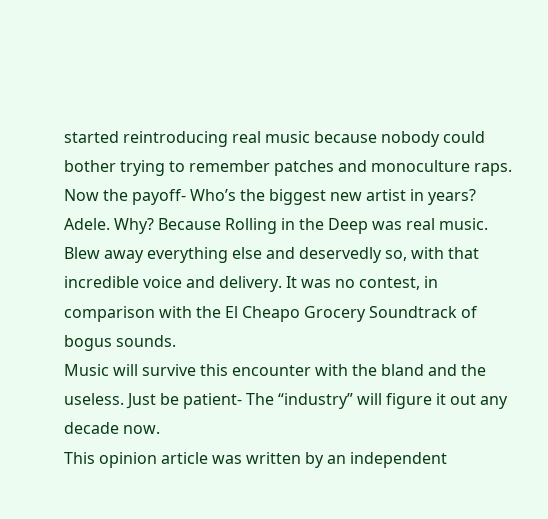started reintroducing real music because nobody could bother trying to remember patches and monoculture raps.
Now the payoff- Who’s the biggest new artist in years? Adele. Why? Because Rolling in the Deep was real music. Blew away everything else and deservedly so, with that incredible voice and delivery. It was no contest, in comparison with the El Cheapo Grocery Soundtrack of bogus sounds.
Music will survive this encounter with the bland and the useless. Just be patient- The “industry” will figure it out any decade now.
This opinion article was written by an independent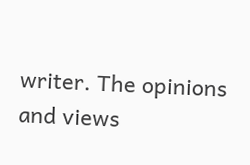writer. The opinions and views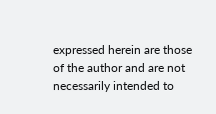expressed herein are those of the author and are not necessarily intended to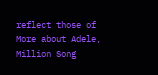reflect those of
More about Adele, Million Song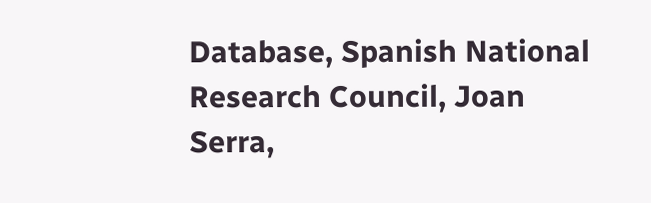Database, Spanish National Research Council, Joan Serra,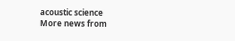acoustic science
More news from